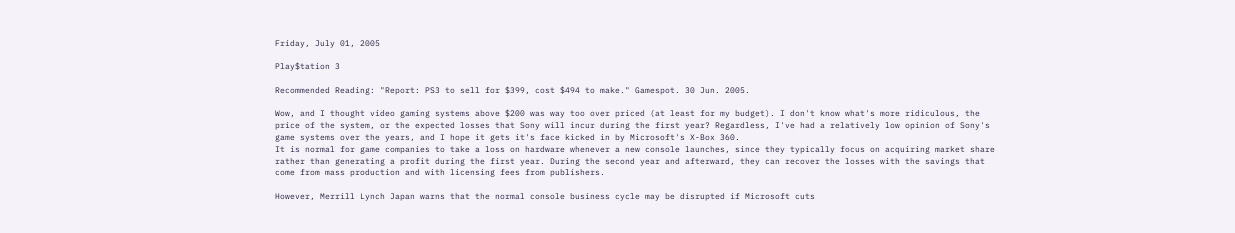Friday, July 01, 2005

Play$tation 3

Recommended Reading: "Report: PS3 to sell for $399, cost $494 to make." Gamespot. 30 Jun. 2005.

Wow, and I thought video gaming systems above $200 was way too over priced (at least for my budget). I don't know what's more ridiculous, the price of the system, or the expected losses that Sony will incur during the first year? Regardless, I've had a relatively low opinion of Sony's game systems over the years, and I hope it gets it's face kicked in by Microsoft's X-Box 360.
It is normal for game companies to take a loss on hardware whenever a new console launches, since they typically focus on acquiring market share rather than generating a profit during the first year. During the second year and afterward, they can recover the losses with the savings that come from mass production and with licensing fees from publishers.

However, Merrill Lynch Japan warns that the normal console business cycle may be disrupted if Microsoft cuts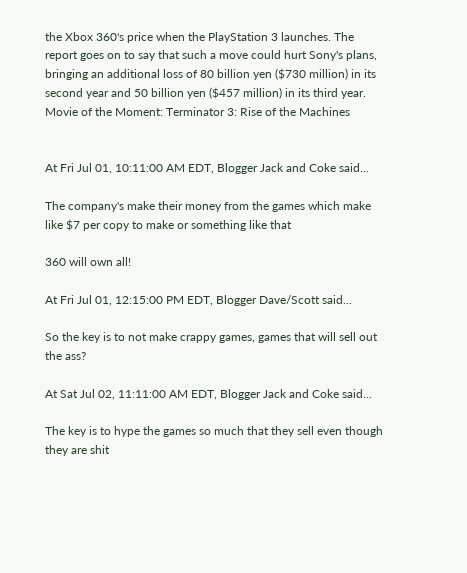the Xbox 360's price when the PlayStation 3 launches. The report goes on to say that such a move could hurt Sony's plans, bringing an additional loss of 80 billion yen ($730 million) in its second year and 50 billion yen ($457 million) in its third year.
Movie of the Moment: Terminator 3: Rise of the Machines


At Fri Jul 01, 10:11:00 AM EDT, Blogger Jack and Coke said...

The company's make their money from the games which make like $7 per copy to make or something like that

360 will own all!

At Fri Jul 01, 12:15:00 PM EDT, Blogger Dave/Scott said...

So the key is to not make crappy games, games that will sell out the ass?

At Sat Jul 02, 11:11:00 AM EDT, Blogger Jack and Coke said...

The key is to hype the games so much that they sell even though they are shit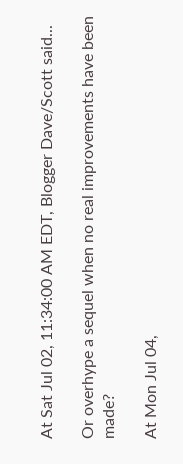At Sat Jul 02, 11:34:00 AM EDT, Blogger Dave/Scott said...

Or overhype a sequel when no real improvements have been made?

At Mon Jul 04,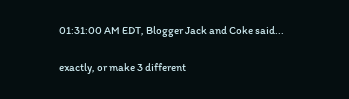01:31:00 AM EDT, Blogger Jack and Coke said...

exactly, or make 3 different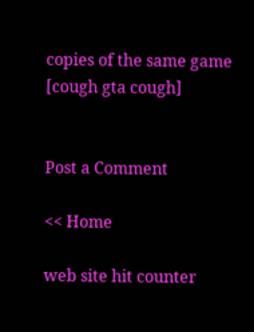copies of the same game [cough gta cough]


Post a Comment

<< Home

web site hit counter